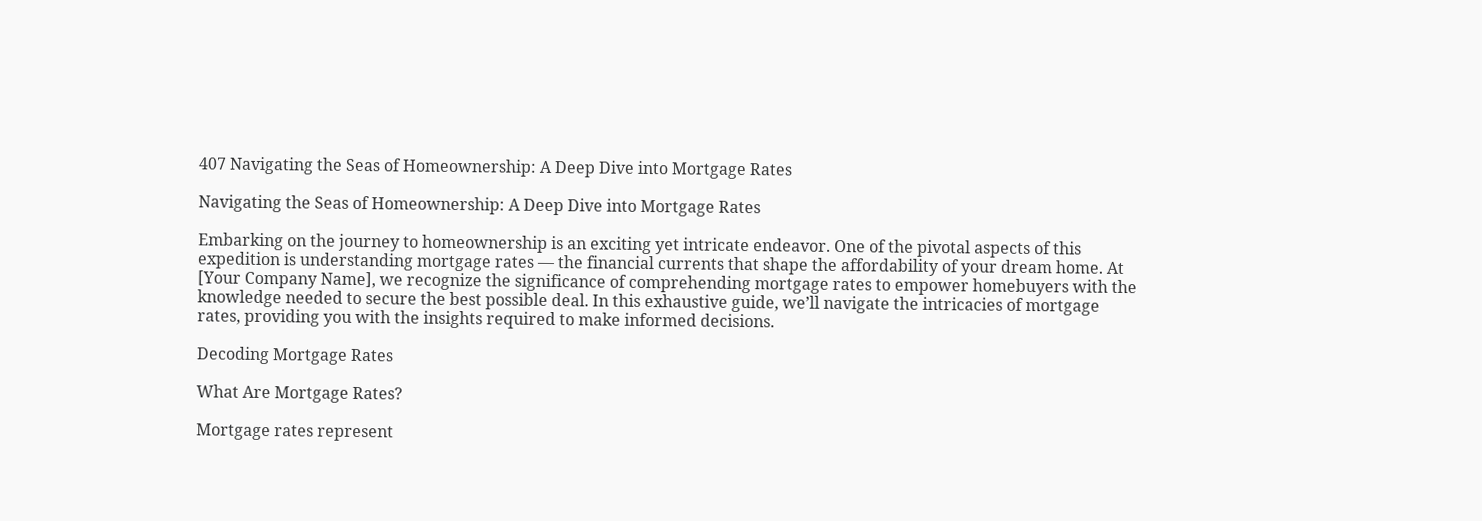407 Navigating the Seas of Homeownership: A Deep Dive into Mortgage Rates

Navigating the Seas of Homeownership: A Deep Dive into Mortgage Rates

Embarking on the journey to homeownership is an exciting yet intricate endeavor. One of the pivotal aspects of this expedition is understanding mortgage rates — the financial currents that shape the affordability of your dream home. At [Your Company Name], we recognize the significance of comprehending mortgage rates to empower homebuyers with the knowledge needed to secure the best possible deal. In this exhaustive guide, we’ll navigate the intricacies of mortgage rates, providing you with the insights required to make informed decisions.

Decoding Mortgage Rates

What Are Mortgage Rates?

Mortgage rates represent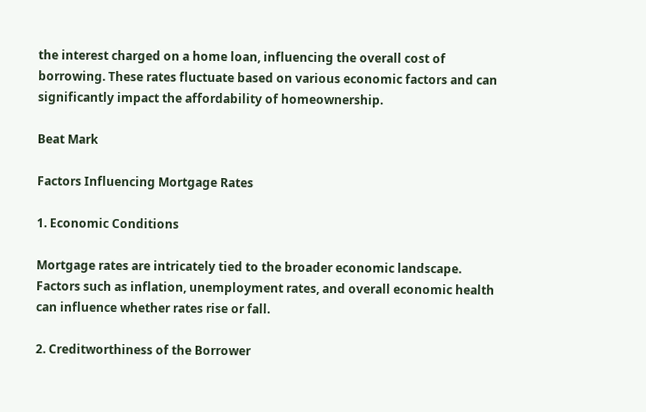the interest charged on a home loan, influencing the overall cost of borrowing. These rates fluctuate based on various economic factors and can significantly impact the affordability of homeownership.

Beat Mark

Factors Influencing Mortgage Rates

1. Economic Conditions

Mortgage rates are intricately tied to the broader economic landscape. Factors such as inflation, unemployment rates, and overall economic health can influence whether rates rise or fall.

2. Creditworthiness of the Borrower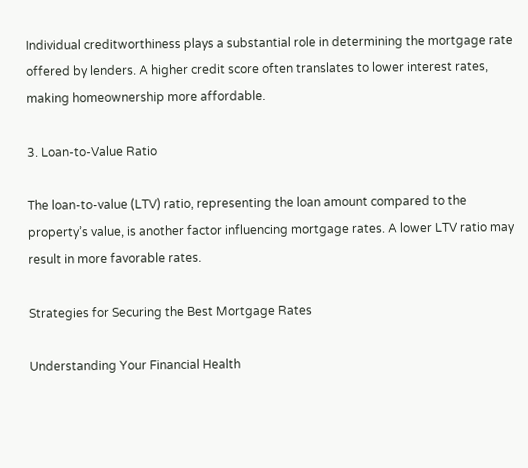Individual creditworthiness plays a substantial role in determining the mortgage rate offered by lenders. A higher credit score often translates to lower interest rates, making homeownership more affordable.

3. Loan-to-Value Ratio

The loan-to-value (LTV) ratio, representing the loan amount compared to the property’s value, is another factor influencing mortgage rates. A lower LTV ratio may result in more favorable rates.

Strategies for Securing the Best Mortgage Rates

Understanding Your Financial Health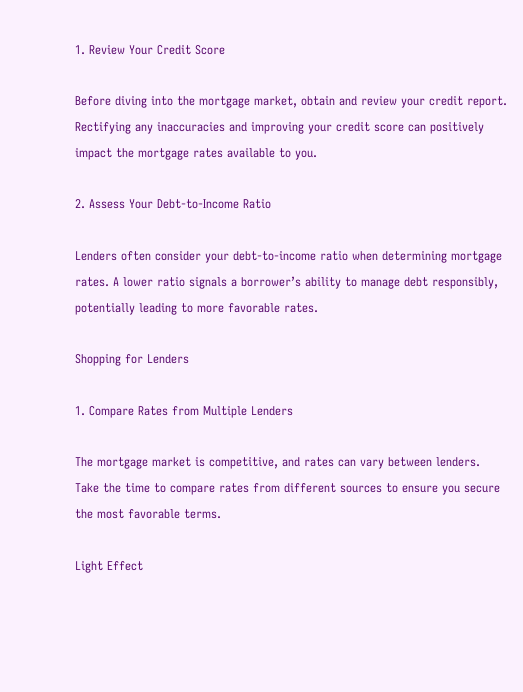1. Review Your Credit Score

Before diving into the mortgage market, obtain and review your credit report. Rectifying any inaccuracies and improving your credit score can positively impact the mortgage rates available to you.

2. Assess Your Debt-to-Income Ratio

Lenders often consider your debt-to-income ratio when determining mortgage rates. A lower ratio signals a borrower’s ability to manage debt responsibly, potentially leading to more favorable rates.

Shopping for Lenders

1. Compare Rates from Multiple Lenders

The mortgage market is competitive, and rates can vary between lenders. Take the time to compare rates from different sources to ensure you secure the most favorable terms.

Light Effect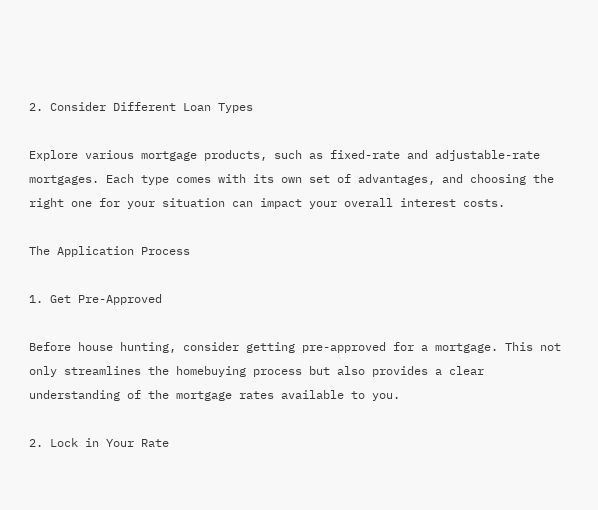2. Consider Different Loan Types

Explore various mortgage products, such as fixed-rate and adjustable-rate mortgages. Each type comes with its own set of advantages, and choosing the right one for your situation can impact your overall interest costs.

The Application Process

1. Get Pre-Approved

Before house hunting, consider getting pre-approved for a mortgage. This not only streamlines the homebuying process but also provides a clear understanding of the mortgage rates available to you.

2. Lock in Your Rate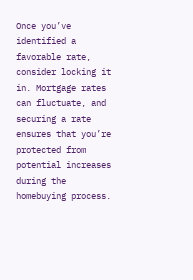Once you’ve identified a favorable rate, consider locking it in. Mortgage rates can fluctuate, and securing a rate ensures that you’re protected from potential increases during the homebuying process.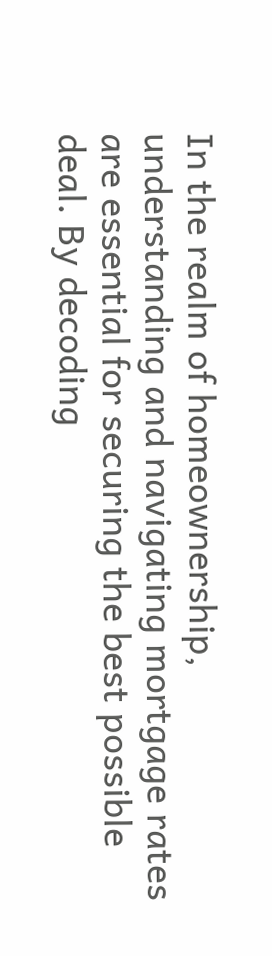In the realm of homeownership, understanding and navigating mortgage rates are essential for securing the best possible deal. By decoding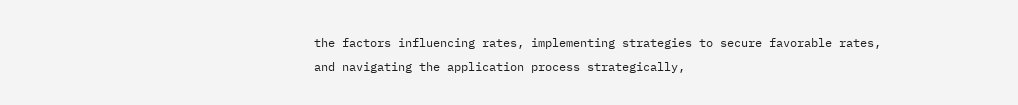the factors influencing rates, implementing strategies to secure favorable rates, and navigating the application process strategically,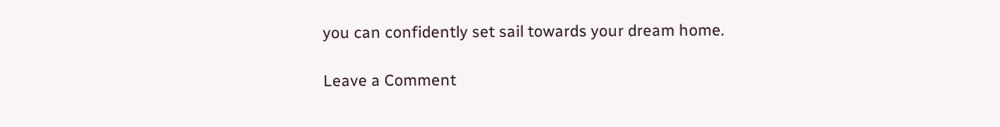you can confidently set sail towards your dream home.

Leave a Comment